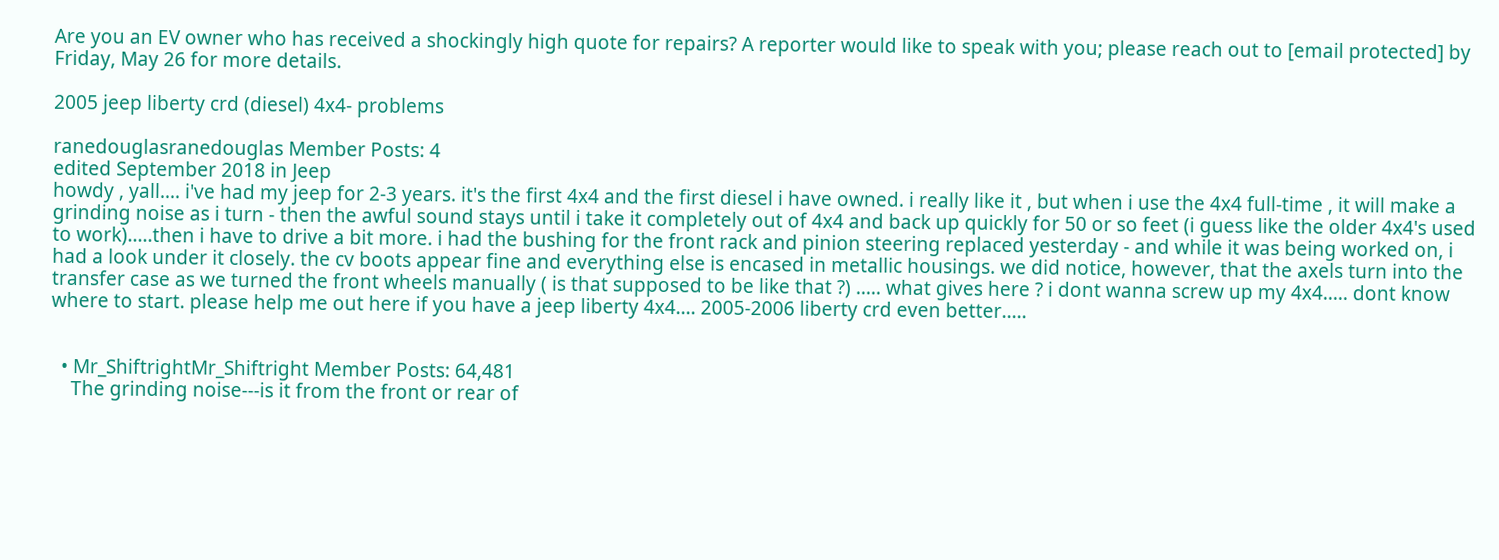Are you an EV owner who has received a shockingly high quote for repairs? A reporter would like to speak with you; please reach out to [email protected] by Friday, May 26 for more details.

2005 jeep liberty crd (diesel) 4x4- problems

ranedouglasranedouglas Member Posts: 4
edited September 2018 in Jeep
howdy , yall.... i've had my jeep for 2-3 years. it's the first 4x4 and the first diesel i have owned. i really like it , but when i use the 4x4 full-time , it will make a grinding noise as i turn - then the awful sound stays until i take it completely out of 4x4 and back up quickly for 50 or so feet (i guess like the older 4x4's used to work).....then i have to drive a bit more. i had the bushing for the front rack and pinion steering replaced yesterday - and while it was being worked on, i had a look under it closely. the cv boots appear fine and everything else is encased in metallic housings. we did notice, however, that the axels turn into the transfer case as we turned the front wheels manually ( is that supposed to be like that ?) ..... what gives here ? i dont wanna screw up my 4x4..... dont know where to start. please help me out here if you have a jeep liberty 4x4.... 2005-2006 liberty crd even better.....


  • Mr_ShiftrightMr_Shiftright Member Posts: 64,481
    The grinding noise---is it from the front or rear of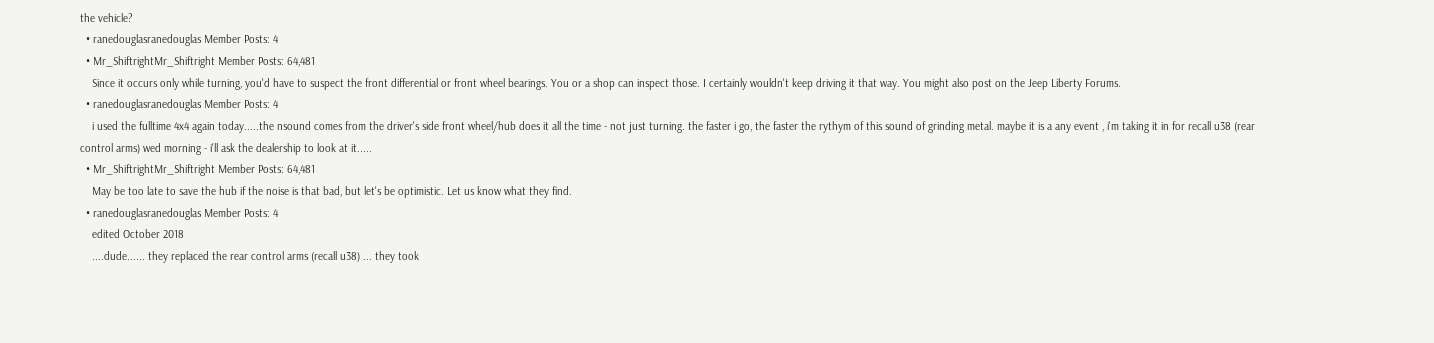the vehicle?
  • ranedouglasranedouglas Member Posts: 4
  • Mr_ShiftrightMr_Shiftright Member Posts: 64,481
    Since it occurs only while turning, you'd have to suspect the front differential or front wheel bearings. You or a shop can inspect those. I certainly wouldn't keep driving it that way. You might also post on the Jeep Liberty Forums.
  • ranedouglasranedouglas Member Posts: 4
    i used the fulltime 4x4 again today.....the nsound comes from the driver's side front wheel/hub does it all the time - not just turning. the faster i go, the faster the rythym of this sound of grinding metal. maybe it is a any event , i'm taking it in for recall u38 (rear control arms) wed morning - i'll ask the dealership to look at it.....
  • Mr_ShiftrightMr_Shiftright Member Posts: 64,481
    May be too late to save the hub if the noise is that bad, but let's be optimistic. Let us know what they find.
  • ranedouglasranedouglas Member Posts: 4
    edited October 2018
    ....dude...... they replaced the rear control arms (recall u38) ... they took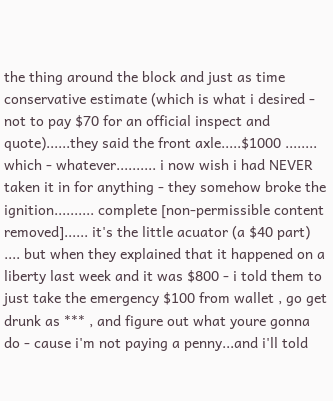the thing around the block and just as time conservative estimate (which is what i desired - not to pay $70 for an official inspect and quote)......they said the front axle.....$1000 ........ which - whatever.......... i now wish i had NEVER taken it in for anything - they somehow broke the ignition.......... complete [non-permissible content removed]...... it's the little acuator (a $40 part) .... but when they explained that it happened on a liberty last week and it was $800 - i told them to just take the emergency $100 from wallet , go get drunk as *** , and figure out what youre gonna do - cause i'm not paying a penny...and i'll told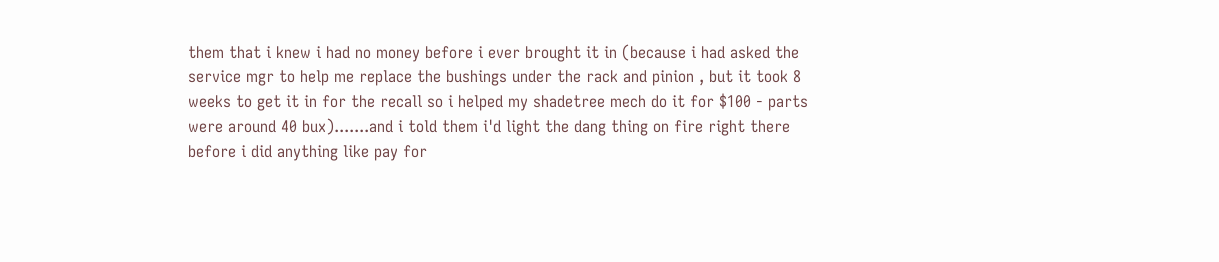them that i knew i had no money before i ever brought it in (because i had asked the service mgr to help me replace the bushings under the rack and pinion , but it took 8 weeks to get it in for the recall so i helped my shadetree mech do it for $100 - parts were around 40 bux).......and i told them i'd light the dang thing on fire right there before i did anything like pay for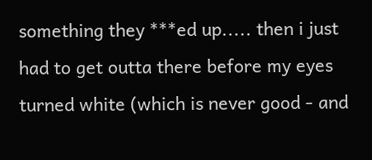something they ***ed up..... then i just had to get outta there before my eyes turned white (which is never good - and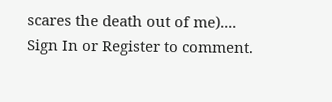scares the death out of me)....
Sign In or Register to comment.